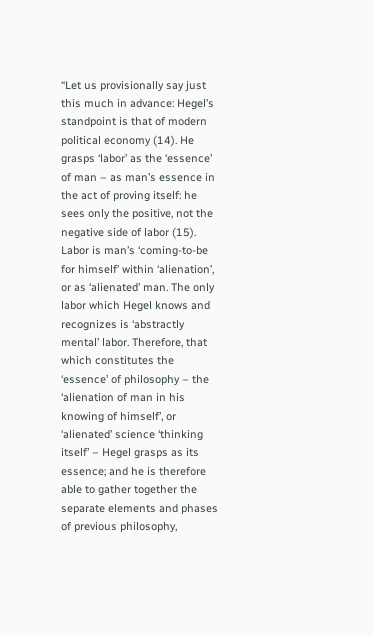“Let us provisionally say just this much in advance: Hegel’s standpoint is that of modern political economy (14). He grasps ‘labor’ as the ‘essence’ of man – as man’s essence in the act of proving itself: he sees only the positive, not the negative side of labor (15). Labor is man’s ‘coming-to-be for himself’ within ‘alienation’, or as ‘alienated’ man. The only labor which Hegel knows and recognizes is ‘abstractly mental’ labor. Therefore, that which constitutes the ‘essence’ of philosophy – the ‘alienation of man in his knowing of himself’, or ‘alienated’ science ‘thinking itself’ – Hegel grasps as its essence; and he is therefore able to gather together the separate elements and phases of previous philosophy,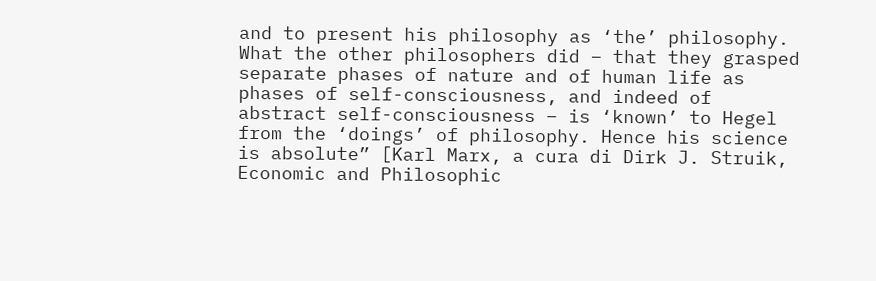and to present his philosophy as ‘the’ philosophy. What the other philosophers did – that they grasped separate phases of nature and of human life as phases of self-consciousness, and indeed of abstract self-consciousness – is ‘known’ to Hegel from the ‘doings’ of philosophy. Hence his science is absolute” [Karl Marx, a cura di Dirk J. Struik, Economic and Philosophic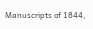Manuscripts of 1844,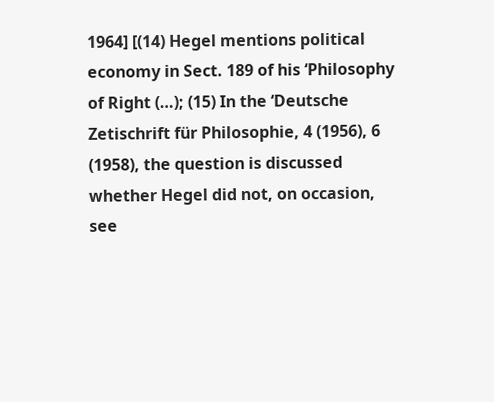1964] [(14) Hegel mentions political economy in Sect. 189 of his ‘Philosophy of Right (…); (15) In the ‘Deutsche Zetischrift für Philosophie, 4 (1956), 6 (1958), the question is discussed whether Hegel did not, on occasion, see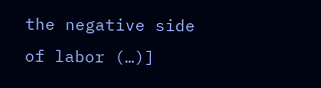the negative side of labor (…)]